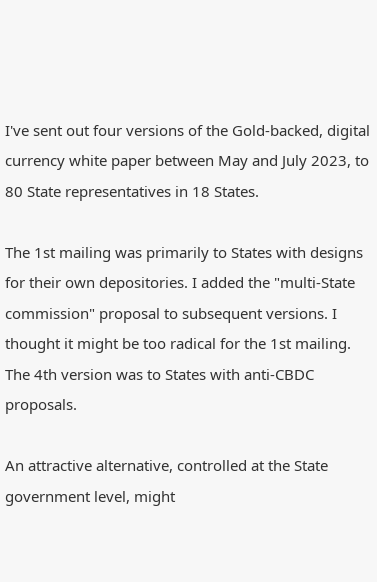I've sent out four versions of the Gold-backed, digital currency white paper between May and July 2023, to 80 State representatives in 18 States.

The 1st mailing was primarily to States with designs for their own depositories. I added the "multi-State commission" proposal to subsequent versions. I thought it might be too radical for the 1st mailing. The 4th version was to States with anti-CBDC proposals.

An attractive alternative, controlled at the State government level, might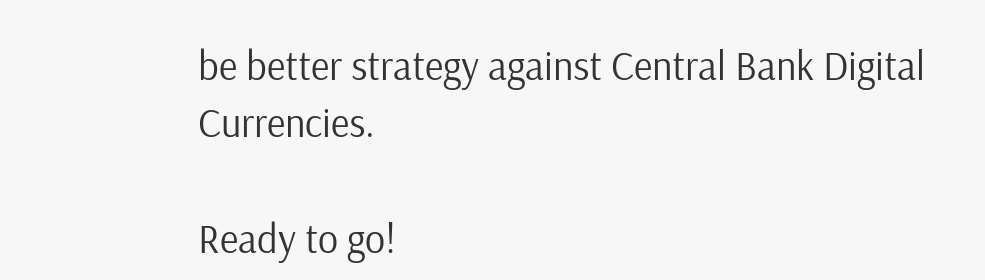be better strategy against Central Bank Digital Currencies.

Ready to go!